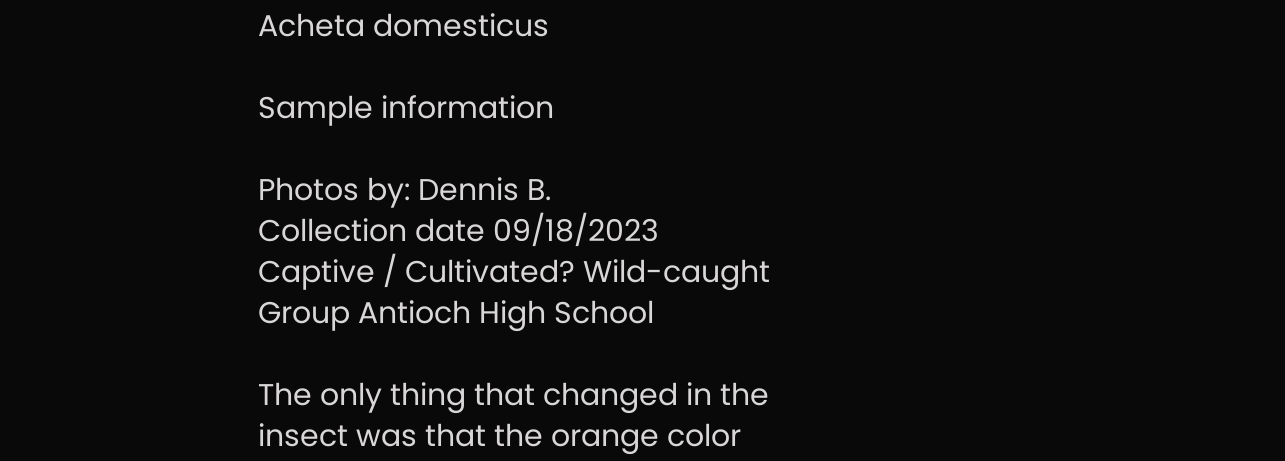Acheta domesticus

Sample information

Photos by: Dennis B.
Collection date 09/18/2023
Captive / Cultivated? Wild-caught
Group Antioch High School

The only thing that changed in the insect was that the orange color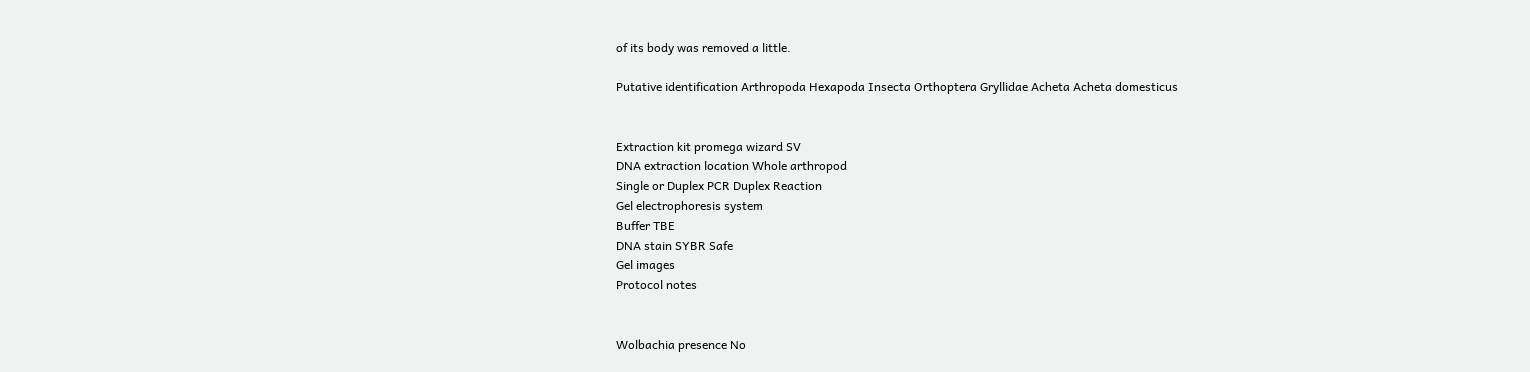of its body was removed a little.

Putative identification Arthropoda Hexapoda Insecta Orthoptera Gryllidae Acheta Acheta domesticus


Extraction kit promega wizard SV
DNA extraction location Whole arthropod
Single or Duplex PCR Duplex Reaction
Gel electrophoresis system
Buffer TBE
DNA stain SYBR Safe
Gel images
Protocol notes


Wolbachia presence No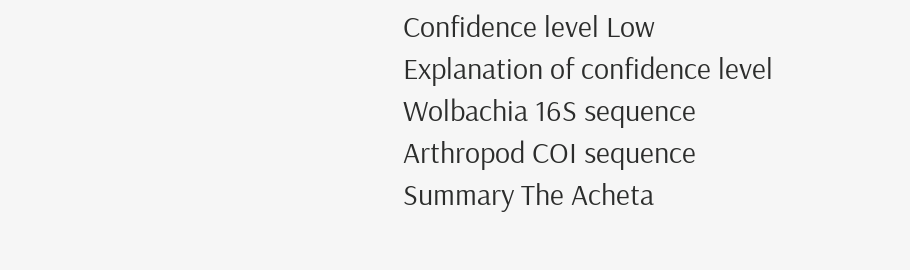Confidence level Low
Explanation of confidence level
Wolbachia 16S sequence
Arthropod COI sequence
Summary The Acheta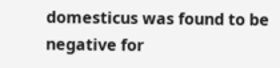domesticus was found to be negative for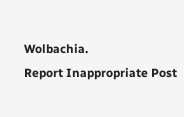Wolbachia.
Report Inappropriate Post